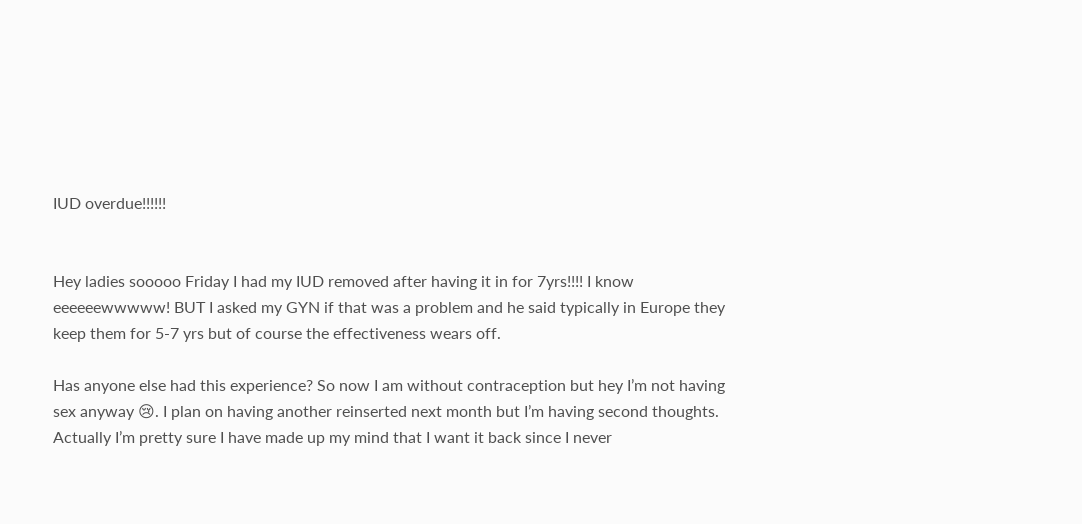IUD overdue!!!!!!


Hey ladies sooooo Friday I had my IUD removed after having it in for 7yrs!!!! I know eeeeeewwwww! BUT I asked my GYN if that was a problem and he said typically in Europe they keep them for 5-7 yrs but of course the effectiveness wears off.

Has anyone else had this experience? So now I am without contraception but hey I’m not having sex anyway 😢. I plan on having another reinserted next month but I’m having second thoughts. Actually I’m pretty sure I have made up my mind that I want it back since I never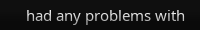had any problems with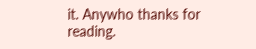it. Anywho thanks for reading.